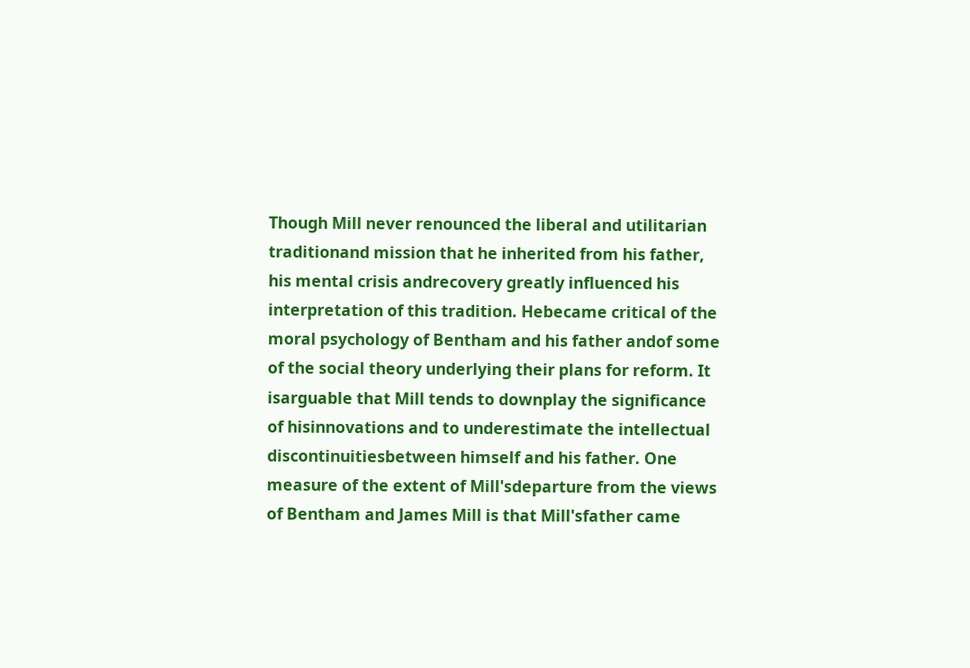Though Mill never renounced the liberal and utilitarian traditionand mission that he inherited from his father, his mental crisis andrecovery greatly influenced his interpretation of this tradition. Hebecame critical of the moral psychology of Bentham and his father andof some of the social theory underlying their plans for reform. It isarguable that Mill tends to downplay the significance of hisinnovations and to underestimate the intellectual discontinuitiesbetween himself and his father. One measure of the extent of Mill'sdeparture from the views of Bentham and James Mill is that Mill'sfather came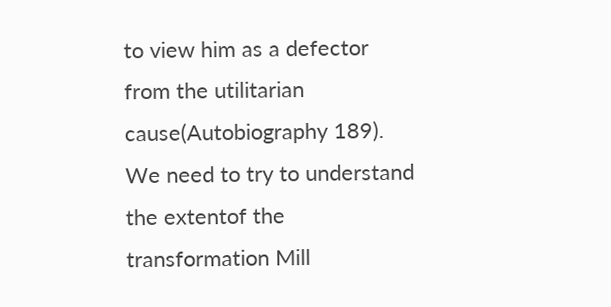to view him as a defector from the utilitarian cause(Autobiography 189). We need to try to understand the extentof the transformation Mill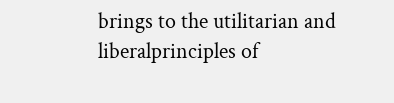brings to the utilitarian and liberalprinciples of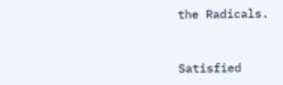the Radicals.


Satisfied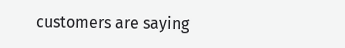customers are saying